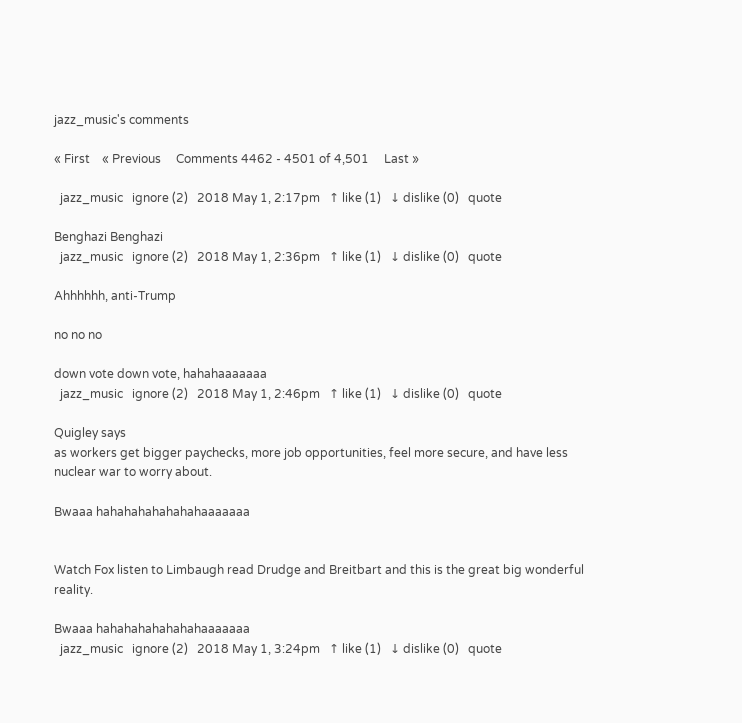jazz_music's comments

« First    « Previous     Comments 4462 - 4501 of 4,501     Last »

  jazz_music   ignore (2)   2018 May 1, 2:17pm   ↑ like (1)   ↓ dislike (0)   quote

Benghazi Benghazi
  jazz_music   ignore (2)   2018 May 1, 2:36pm   ↑ like (1)   ↓ dislike (0)   quote

Ahhhhhh, anti-Trump

no no no

down vote down vote, hahahaaaaaaa
  jazz_music   ignore (2)   2018 May 1, 2:46pm   ↑ like (1)   ↓ dislike (0)   quote

Quigley says
as workers get bigger paychecks, more job opportunities, feel more secure, and have less nuclear war to worry about.

Bwaaa hahahahahahahahaaaaaaa


Watch Fox listen to Limbaugh read Drudge and Breitbart and this is the great big wonderful reality.

Bwaaa hahahahahahahahaaaaaaa
  jazz_music   ignore (2)   2018 May 1, 3:24pm   ↑ like (1)   ↓ dislike (0)   quote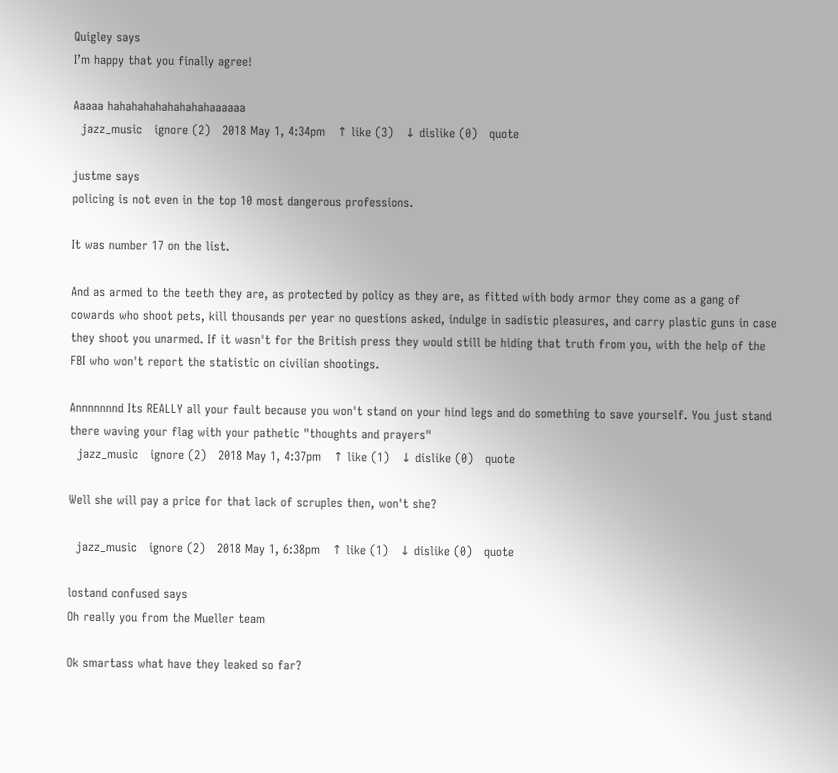Quigley says
I’m happy that you finally agree!

Aaaaa hahahahahahahahahaaaaaa
  jazz_music   ignore (2)   2018 May 1, 4:34pm   ↑ like (3)   ↓ dislike (0)   quote

justme says
policing is not even in the top 10 most dangerous professions.

It was number 17 on the list.

And as armed to the teeth they are, as protected by policy as they are, as fitted with body armor they come as a gang of cowards who shoot pets, kill thousands per year no questions asked, indulge in sadistic pleasures, and carry plastic guns in case they shoot you unarmed. If it wasn't for the British press they would still be hiding that truth from you, with the help of the FBI who won't report the statistic on civilian shootings.

Annnnnnnd Its REALLY all your fault because you won't stand on your hind legs and do something to save yourself. You just stand there waving your flag with your pathetic "thoughts and prayers"
  jazz_music   ignore (2)   2018 May 1, 4:37pm   ↑ like (1)   ↓ dislike (0)   quote

Well she will pay a price for that lack of scruples then, won't she?

  jazz_music   ignore (2)   2018 May 1, 6:38pm   ↑ like (1)   ↓ dislike (0)   quote

lostand confused says
Oh really you from the Mueller team

Ok smartass what have they leaked so far?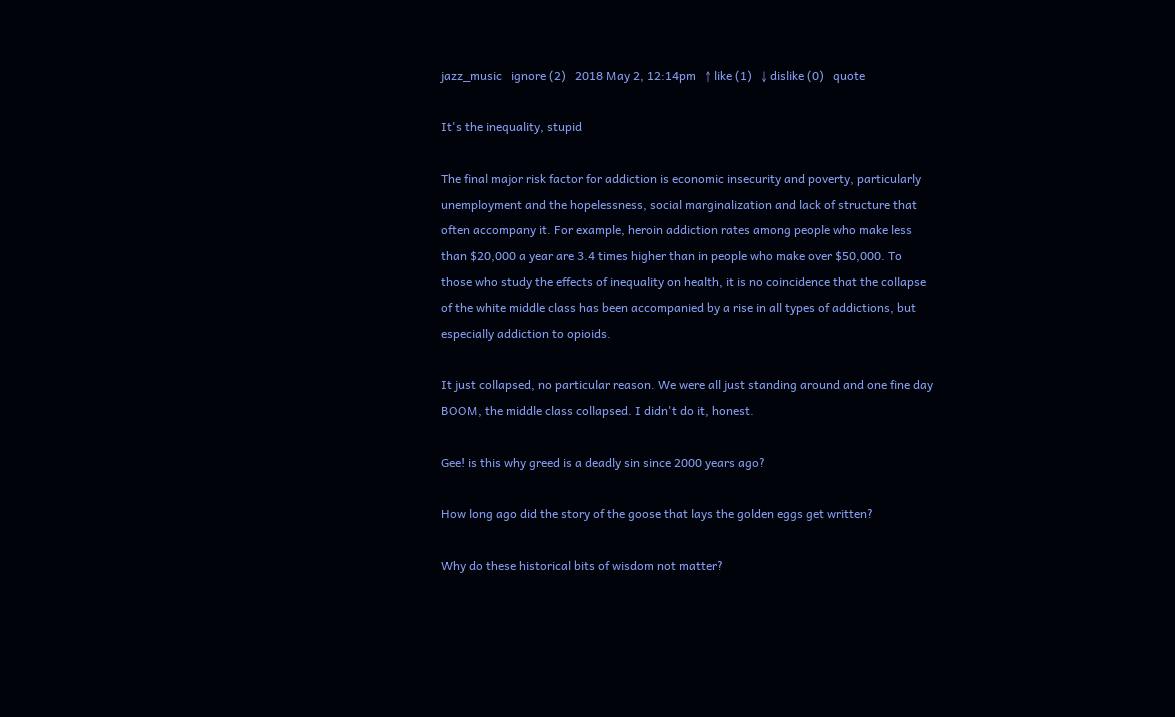jazz_music   ignore (2)   2018 May 2, 12:14pm   ↑ like (1)   ↓ dislike (0)   quote

It's the inequality, stupid

The final major risk factor for addiction is economic insecurity and poverty, particularly unemployment and the hopelessness, social marginalization and lack of structure that often accompany it. For example, heroin addiction rates among people who make less than $20,000 a year are 3.4 times higher than in people who make over $50,000. To those who study the effects of inequality on health, it is no coincidence that the collapse of the white middle class has been accompanied by a rise in all types of addictions, but especially addiction to opioids.

It just collapsed, no particular reason. We were all just standing around and one fine day BOOM, the middle class collapsed. I didn't do it, honest.

Gee! is this why greed is a deadly sin since 2000 years ago?

How long ago did the story of the goose that lays the golden eggs get written?

Why do these historical bits of wisdom not matter?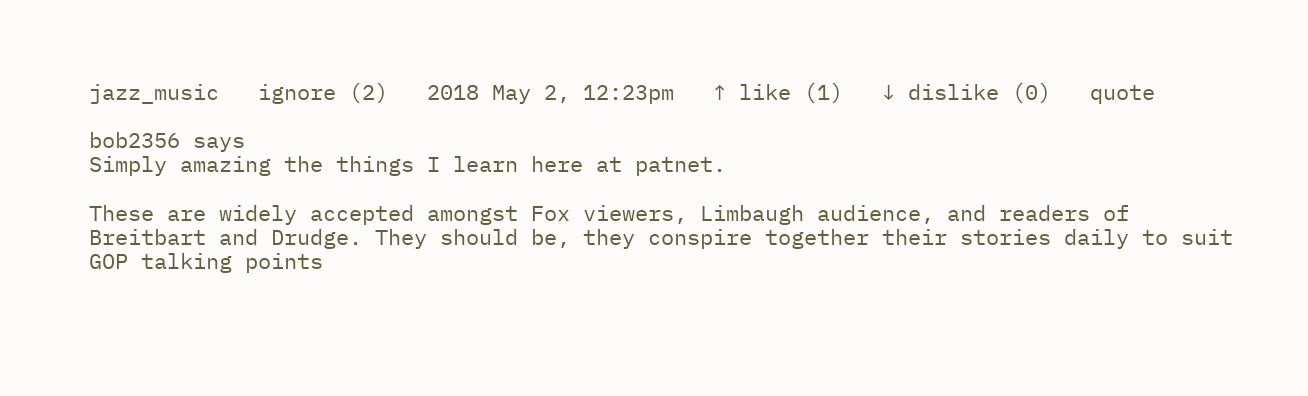jazz_music   ignore (2)   2018 May 2, 12:23pm   ↑ like (1)   ↓ dislike (0)   quote

bob2356 says
Simply amazing the things I learn here at patnet.

These are widely accepted amongst Fox viewers, Limbaugh audience, and readers of Breitbart and Drudge. They should be, they conspire together their stories daily to suit GOP talking points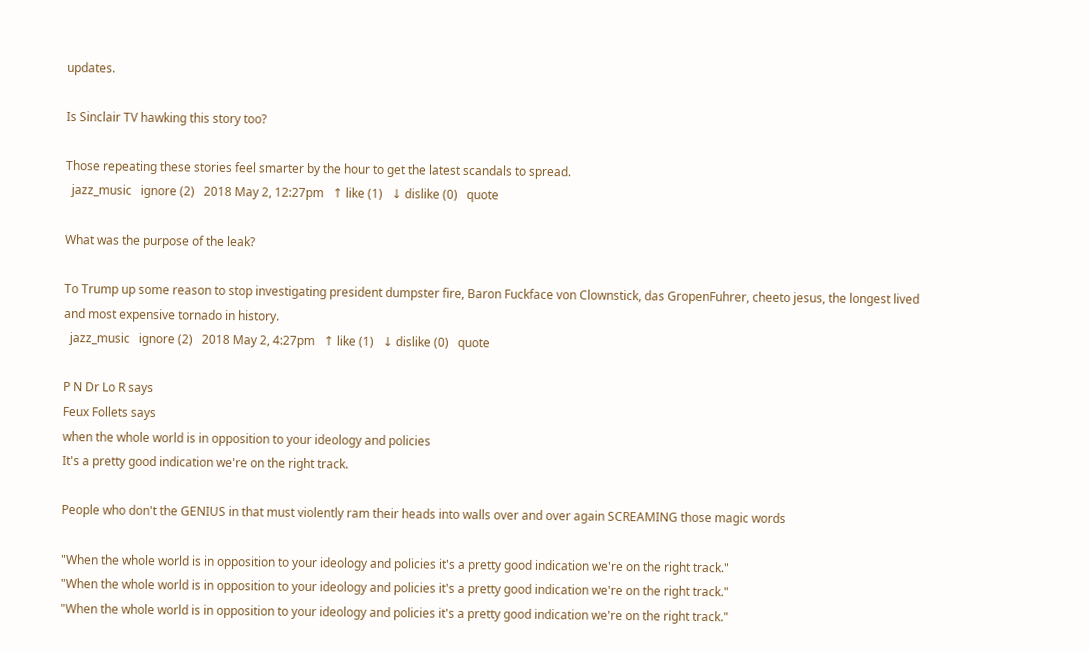updates.

Is Sinclair TV hawking this story too?

Those repeating these stories feel smarter by the hour to get the latest scandals to spread.
  jazz_music   ignore (2)   2018 May 2, 12:27pm   ↑ like (1)   ↓ dislike (0)   quote

What was the purpose of the leak?

To Trump up some reason to stop investigating president dumpster fire, Baron Fuckface von Clownstick, das GropenFuhrer, cheeto jesus, the longest lived and most expensive tornado in history.
  jazz_music   ignore (2)   2018 May 2, 4:27pm   ↑ like (1)   ↓ dislike (0)   quote

P N Dr Lo R says
Feux Follets says
when the whole world is in opposition to your ideology and policies
It's a pretty good indication we're on the right track.

People who don't the GENIUS in that must violently ram their heads into walls over and over again SCREAMING those magic words

"When the whole world is in opposition to your ideology and policies it's a pretty good indication we're on the right track."
"When the whole world is in opposition to your ideology and policies it's a pretty good indication we're on the right track."
"When the whole world is in opposition to your ideology and policies it's a pretty good indication we're on the right track."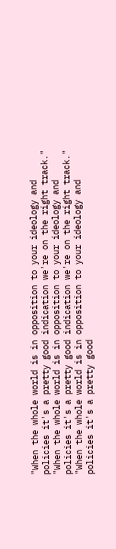"When the whole world is in opposition to your ideology and policies it's a pretty good indication we're on the right track."
"When the whole world is in opposition to your ideology and policies it's a pretty good indication we're on the right track."
"When the whole world is in opposition to your ideology and policies it's a pretty good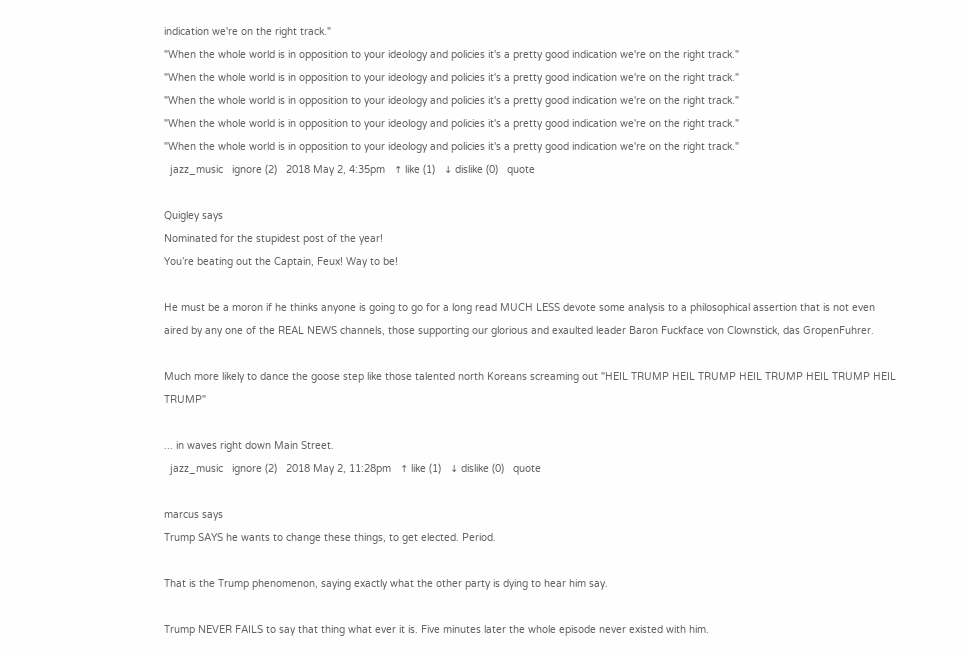indication we're on the right track."
"When the whole world is in opposition to your ideology and policies it's a pretty good indication we're on the right track."
"When the whole world is in opposition to your ideology and policies it's a pretty good indication we're on the right track."
"When the whole world is in opposition to your ideology and policies it's a pretty good indication we're on the right track."
"When the whole world is in opposition to your ideology and policies it's a pretty good indication we're on the right track."
"When the whole world is in opposition to your ideology and policies it's a pretty good indication we're on the right track."
  jazz_music   ignore (2)   2018 May 2, 4:35pm   ↑ like (1)   ↓ dislike (0)   quote

Quigley says
Nominated for the stupidest post of the year!
You’re beating out the Captain, Feux! Way to be!

He must be a moron if he thinks anyone is going to go for a long read MUCH LESS devote some analysis to a philosophical assertion that is not even aired by any one of the REAL NEWS channels, those supporting our glorious and exaulted leader Baron Fuckface von Clownstick, das GropenFuhrer.

Much more likely to dance the goose step like those talented north Koreans screaming out "HEIL TRUMP HEIL TRUMP HEIL TRUMP HEIL TRUMP HEIL TRUMP"

... in waves right down Main Street.
  jazz_music   ignore (2)   2018 May 2, 11:28pm   ↑ like (1)   ↓ dislike (0)   quote

marcus says
Trump SAYS he wants to change these things, to get elected. Period.

That is the Trump phenomenon, saying exactly what the other party is dying to hear him say.

Trump NEVER FAILS to say that thing what ever it is. Five minutes later the whole episode never existed with him.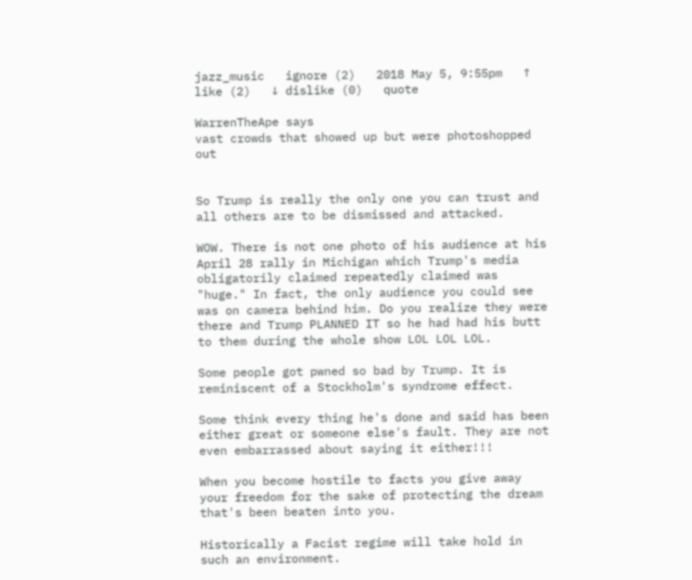jazz_music   ignore (2)   2018 May 5, 9:55pm   ↑ like (2)   ↓ dislike (0)   quote

WarrenTheApe says
vast crowds that showed up but were photoshopped out


So Trump is really the only one you can trust and all others are to be dismissed and attacked.

WOW. There is not one photo of his audience at his April 28 rally in Michigan which Trump's media obligatorily claimed repeatedly claimed was "huge." In fact, the only audience you could see was on camera behind him. Do you realize they were there and Trump PLANNED IT so he had had his butt to them during the whole show LOL LOL LOL.

Some people got pwned so bad by Trump. It is reminiscent of a Stockholm's syndrome effect.

Some think every thing he's done and said has been either great or someone else's fault. They are not even embarrassed about saying it either!!!

When you become hostile to facts you give away your freedom for the sake of protecting the dream that's been beaten into you.

Historically a Facist regime will take hold in such an environment.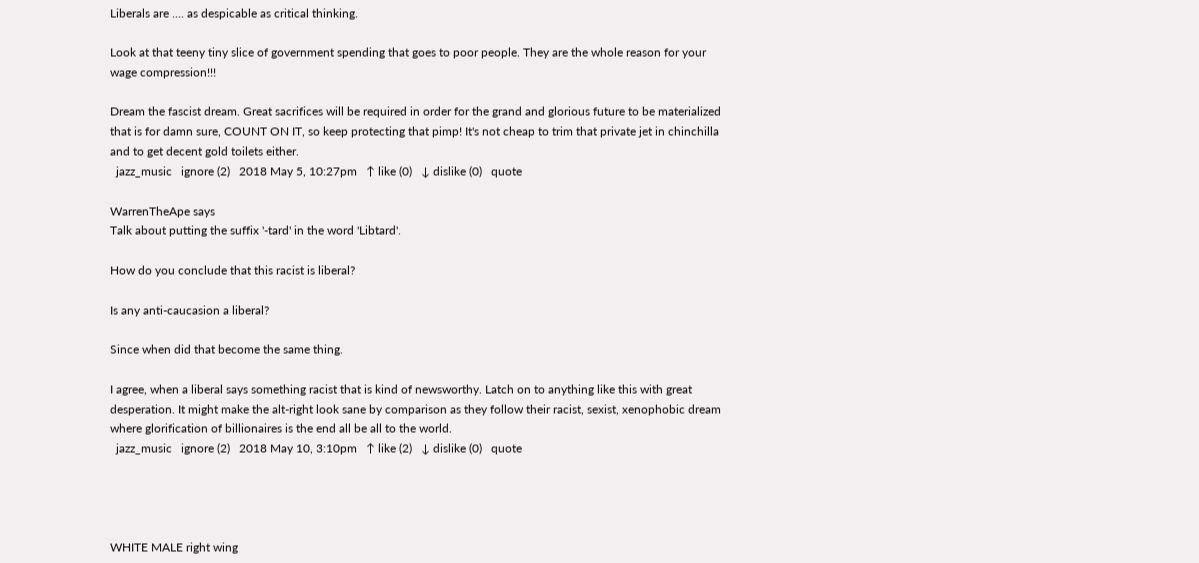Liberals are .... as despicable as critical thinking.

Look at that teeny tiny slice of government spending that goes to poor people. They are the whole reason for your wage compression!!!

Dream the fascist dream. Great sacrifices will be required in order for the grand and glorious future to be materialized that is for damn sure, COUNT ON IT, so keep protecting that pimp! It's not cheap to trim that private jet in chinchilla and to get decent gold toilets either.
  jazz_music   ignore (2)   2018 May 5, 10:27pm   ↑ like (0)   ↓ dislike (0)   quote

WarrenTheApe says
Talk about putting the suffix '-tard' in the word 'Libtard'.

How do you conclude that this racist is liberal?

Is any anti-caucasion a liberal?

Since when did that become the same thing.

I agree, when a liberal says something racist that is kind of newsworthy. Latch on to anything like this with great desperation. It might make the alt-right look sane by comparison as they follow their racist, sexist, xenophobic dream where glorification of billionaires is the end all be all to the world.
  jazz_music   ignore (2)   2018 May 10, 3:10pm   ↑ like (2)   ↓ dislike (0)   quote




WHITE MALE right wing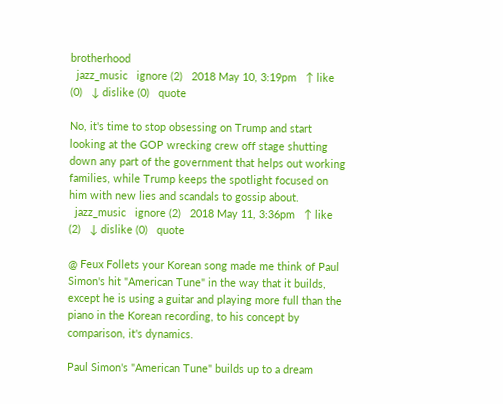brotherhood
  jazz_music   ignore (2)   2018 May 10, 3:19pm   ↑ like (0)   ↓ dislike (0)   quote

No, it's time to stop obsessing on Trump and start looking at the GOP wrecking crew off stage shutting down any part of the government that helps out working families, while Trump keeps the spotlight focused on him with new lies and scandals to gossip about.
  jazz_music   ignore (2)   2018 May 11, 3:36pm   ↑ like (2)   ↓ dislike (0)   quote

@ Feux Follets your Korean song made me think of Paul Simon's hit "American Tune" in the way that it builds, except he is using a guitar and playing more full than the piano in the Korean recording, to his concept by comparison, it's dynamics.

Paul Simon's "American Tune" builds up to a dream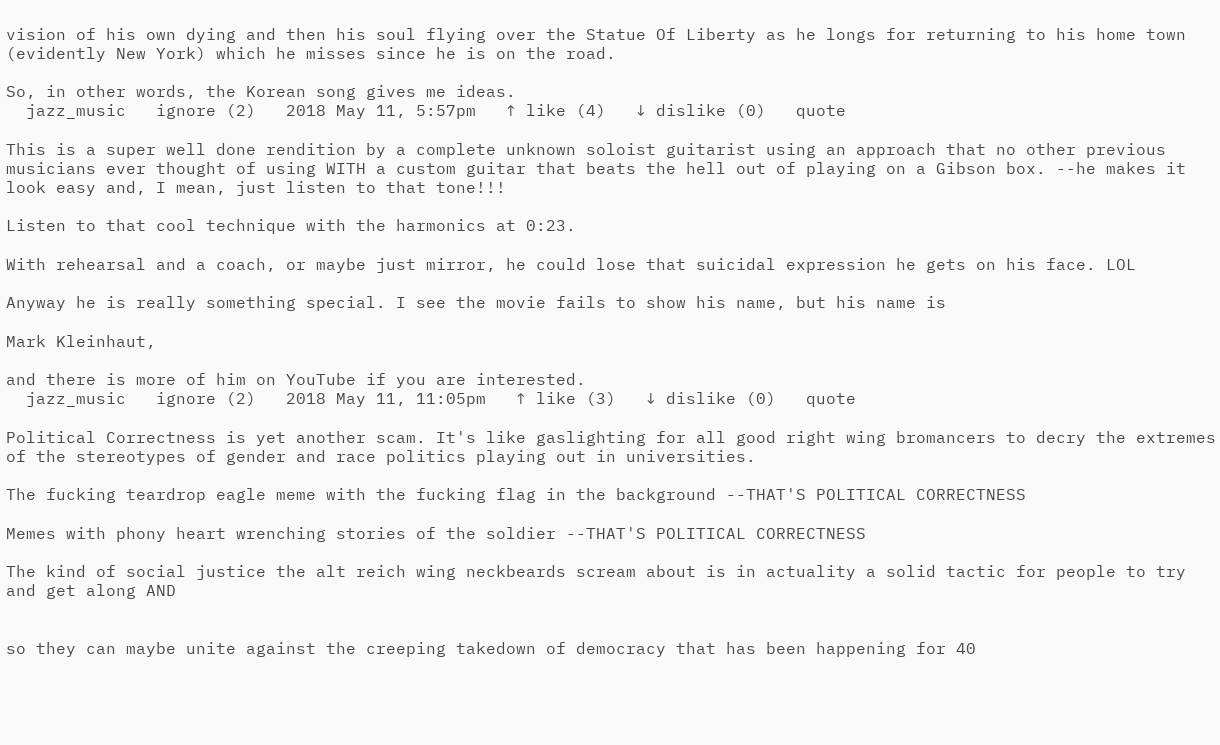vision of his own dying and then his soul flying over the Statue Of Liberty as he longs for returning to his home town (evidently New York) which he misses since he is on the road.

So, in other words, the Korean song gives me ideas.
  jazz_music   ignore (2)   2018 May 11, 5:57pm   ↑ like (4)   ↓ dislike (0)   quote

This is a super well done rendition by a complete unknown soloist guitarist using an approach that no other previous musicians ever thought of using WITH a custom guitar that beats the hell out of playing on a Gibson box. --he makes it look easy and, I mean, just listen to that tone!!!

Listen to that cool technique with the harmonics at 0:23.

With rehearsal and a coach, or maybe just mirror, he could lose that suicidal expression he gets on his face. LOL

Anyway he is really something special. I see the movie fails to show his name, but his name is

Mark Kleinhaut,

and there is more of him on YouTube if you are interested.
  jazz_music   ignore (2)   2018 May 11, 11:05pm   ↑ like (3)   ↓ dislike (0)   quote

Political Correctness is yet another scam. It's like gaslighting for all good right wing bromancers to decry the extremes of the stereotypes of gender and race politics playing out in universities.

The fucking teardrop eagle meme with the fucking flag in the background --THAT'S POLITICAL CORRECTNESS

Memes with phony heart wrenching stories of the soldier --THAT'S POLITICAL CORRECTNESS

The kind of social justice the alt reich wing neckbeards scream about is in actuality a solid tactic for people to try and get along AND


so they can maybe unite against the creeping takedown of democracy that has been happening for 40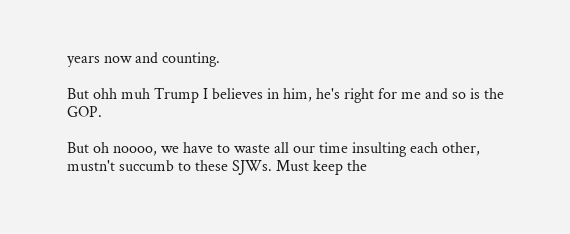years now and counting.

But ohh muh Trump I believes in him, he's right for me and so is the GOP.

But oh noooo, we have to waste all our time insulting each other, mustn't succumb to these SJWs. Must keep the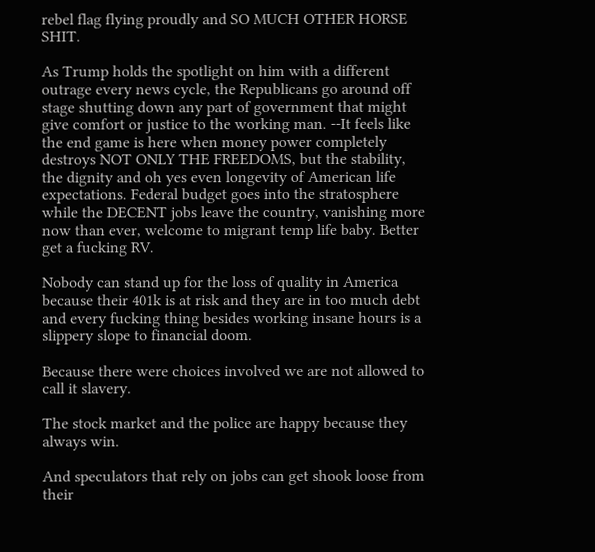rebel flag flying proudly and SO MUCH OTHER HORSE SHIT.

As Trump holds the spotlight on him with a different outrage every news cycle, the Republicans go around off stage shutting down any part of government that might give comfort or justice to the working man. --It feels like the end game is here when money power completely destroys NOT ONLY THE FREEDOMS, but the stability, the dignity and oh yes even longevity of American life expectations. Federal budget goes into the stratosphere while the DECENT jobs leave the country, vanishing more now than ever, welcome to migrant temp life baby. Better get a fucking RV.

Nobody can stand up for the loss of quality in America because their 401k is at risk and they are in too much debt and every fucking thing besides working insane hours is a slippery slope to financial doom.

Because there were choices involved we are not allowed to call it slavery.

The stock market and the police are happy because they always win.

And speculators that rely on jobs can get shook loose from their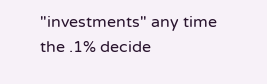"investments" any time the .1% decide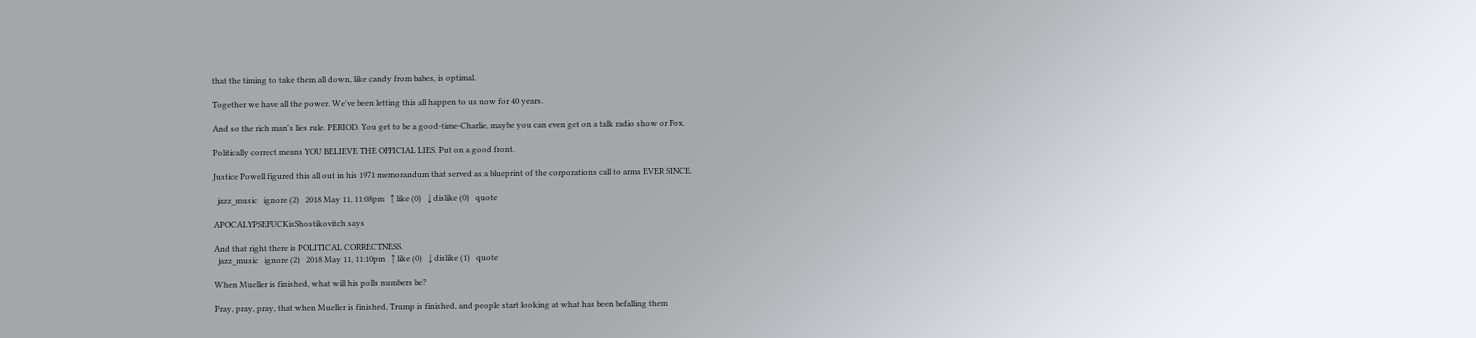that the timing to take them all down, like candy from babes, is optimal.

Together we have all the power. We've been letting this all happen to us now for 40 years.

And so the rich man's lies rule. PERIOD. You get to be a good-time-Charlie, maybe you can even get on a talk radio show or Fox.

Politically correct means YOU BELIEVE THE OFFICIAL LIES. Put on a good front.

Justice Powell figured this all out in his 1971 memorandum that served as a blueprint of the corporations call to arms EVER SINCE.

  jazz_music   ignore (2)   2018 May 11, 11:08pm   ↑ like (0)   ↓ dislike (0)   quote

APOCALYPSEFUCKisShostikovitch says

And that right there is POLITICAL CORRECTNESS.
  jazz_music   ignore (2)   2018 May 11, 11:10pm   ↑ like (0)   ↓ dislike (1)   quote

When Mueller is finished, what will his polls numbers be?

Pray, pray, pray, that when Mueller is finished, Trump is finished, and people start looking at what has been befalling them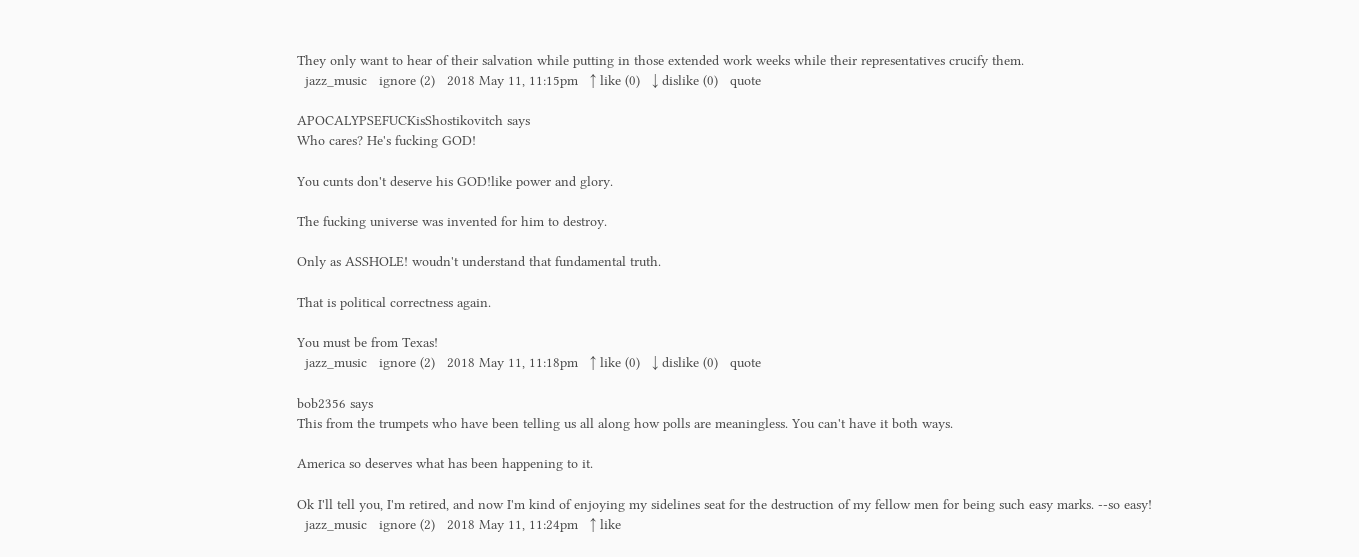They only want to hear of their salvation while putting in those extended work weeks while their representatives crucify them.
  jazz_music   ignore (2)   2018 May 11, 11:15pm   ↑ like (0)   ↓ dislike (0)   quote

APOCALYPSEFUCKisShostikovitch says
Who cares? He's fucking GOD!

You cunts don't deserve his GOD!like power and glory.

The fucking universe was invented for him to destroy.

Only as ASSHOLE! woudn't understand that fundamental truth.

That is political correctness again.

You must be from Texas!
  jazz_music   ignore (2)   2018 May 11, 11:18pm   ↑ like (0)   ↓ dislike (0)   quote

bob2356 says
This from the trumpets who have been telling us all along how polls are meaningless. You can't have it both ways.

America so deserves what has been happening to it.

Ok I'll tell you, I'm retired, and now I'm kind of enjoying my sidelines seat for the destruction of my fellow men for being such easy marks. --so easy!
  jazz_music   ignore (2)   2018 May 11, 11:24pm   ↑ like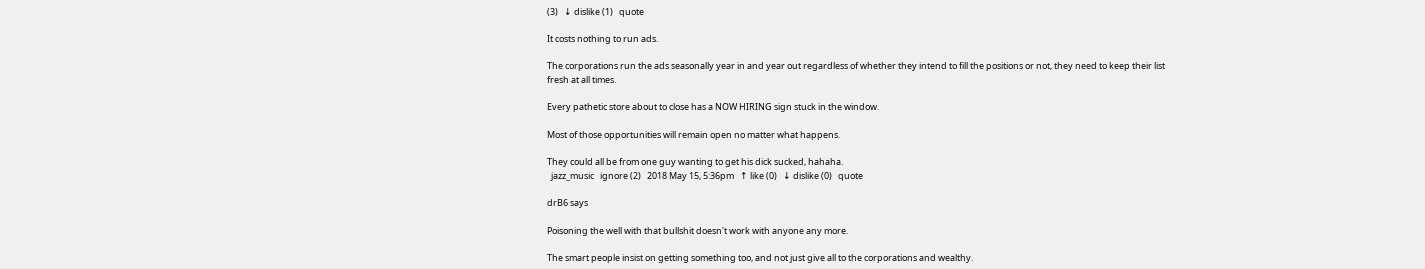(3)   ↓ dislike (1)   quote

It costs nothing to run ads.

The corporations run the ads seasonally year in and year out regardless of whether they intend to fill the positions or not, they need to keep their list fresh at all times.

Every pathetic store about to close has a NOW HIRING sign stuck in the window.

Most of those opportunities will remain open no matter what happens.

They could all be from one guy wanting to get his dick sucked, hahaha.
  jazz_music   ignore (2)   2018 May 15, 5:36pm   ↑ like (0)   ↓ dislike (0)   quote

drB6 says

Poisoning the well with that bullshit doesn't work with anyone any more.

The smart people insist on getting something too, and not just give all to the corporations and wealthy.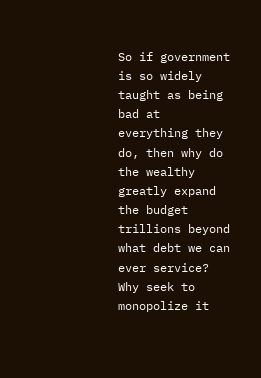So if government is so widely taught as being bad at everything they do, then why do the wealthy greatly expand the budget trillions beyond what debt we can ever service? Why seek to monopolize it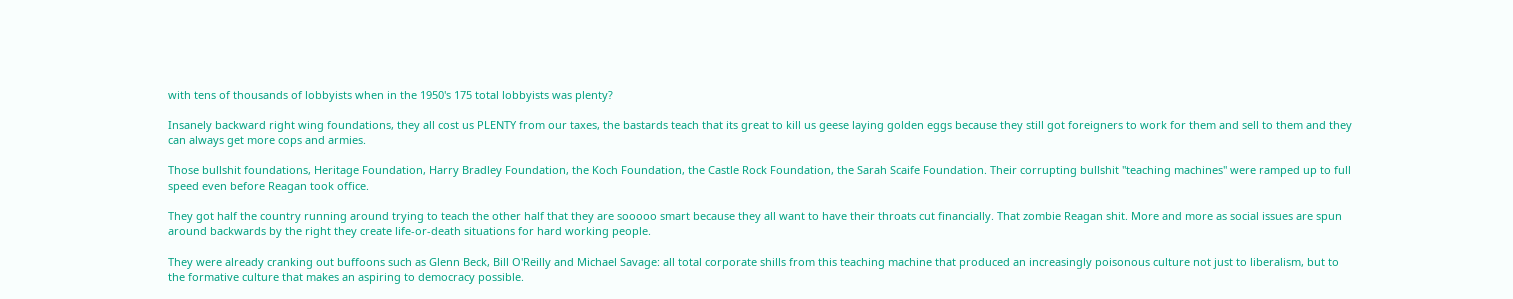with tens of thousands of lobbyists when in the 1950's 175 total lobbyists was plenty?

Insanely backward right wing foundations, they all cost us PLENTY from our taxes, the bastards teach that its great to kill us geese laying golden eggs because they still got foreigners to work for them and sell to them and they can always get more cops and armies.

Those bullshit foundations, Heritage Foundation, Harry Bradley Foundation, the Koch Foundation, the Castle Rock Foundation, the Sarah Scaife Foundation. Their corrupting bullshit "teaching machines" were ramped up to full speed even before Reagan took office.

They got half the country running around trying to teach the other half that they are sooooo smart because they all want to have their throats cut financially. That zombie Reagan shit. More and more as social issues are spun around backwards by the right they create life-or-death situations for hard working people.

They were already cranking out buffoons such as Glenn Beck, Bill O'Reilly and Michael Savage: all total corporate shills from this teaching machine that produced an increasingly poisonous culture not just to liberalism, but to the formative culture that makes an aspiring to democracy possible.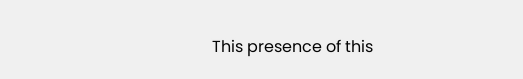This presence of this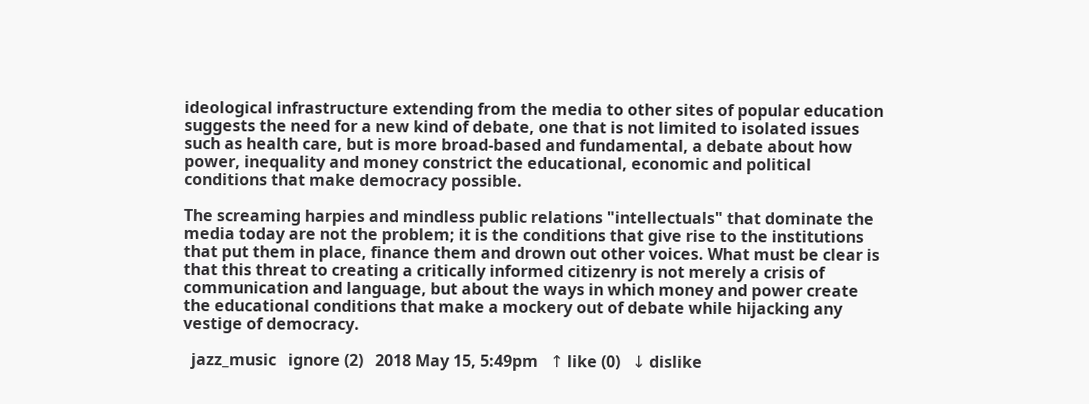ideological infrastructure extending from the media to other sites of popular education suggests the need for a new kind of debate, one that is not limited to isolated issues such as health care, but is more broad-based and fundamental, a debate about how power, inequality and money constrict the educational, economic and political conditions that make democracy possible.

The screaming harpies and mindless public relations "intellectuals" that dominate the media today are not the problem; it is the conditions that give rise to the institutions that put them in place, finance them and drown out other voices. What must be clear is that this threat to creating a critically informed citizenry is not merely a crisis of communication and language, but about the ways in which money and power create the educational conditions that make a mockery out of debate while hijacking any vestige of democracy.

  jazz_music   ignore (2)   2018 May 15, 5:49pm   ↑ like (0)   ↓ dislike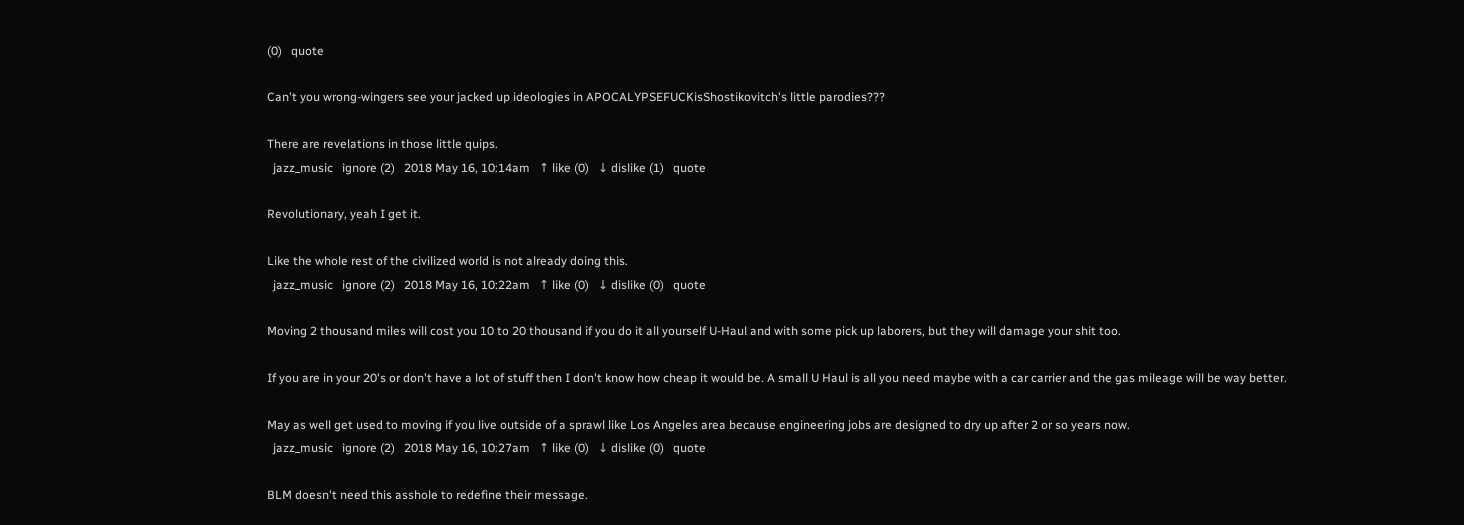(0)   quote

Can't you wrong-wingers see your jacked up ideologies in APOCALYPSEFUCKisShostikovitch's little parodies???

There are revelations in those little quips.
  jazz_music   ignore (2)   2018 May 16, 10:14am   ↑ like (0)   ↓ dislike (1)   quote

Revolutionary, yeah I get it.

Like the whole rest of the civilized world is not already doing this.
  jazz_music   ignore (2)   2018 May 16, 10:22am   ↑ like (0)   ↓ dislike (0)   quote

Moving 2 thousand miles will cost you 10 to 20 thousand if you do it all yourself U-Haul and with some pick up laborers, but they will damage your shit too.

If you are in your 20's or don't have a lot of stuff then I don't know how cheap it would be. A small U Haul is all you need maybe with a car carrier and the gas mileage will be way better.

May as well get used to moving if you live outside of a sprawl like Los Angeles area because engineering jobs are designed to dry up after 2 or so years now.
  jazz_music   ignore (2)   2018 May 16, 10:27am   ↑ like (0)   ↓ dislike (0)   quote

BLM doesn't need this asshole to redefine their message.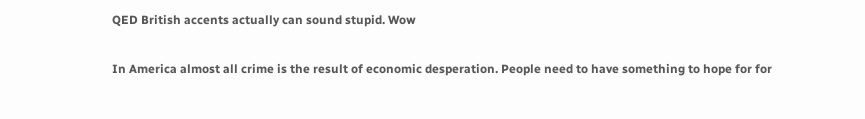QED British accents actually can sound stupid. Wow

In America almost all crime is the result of economic desperation. People need to have something to hope for for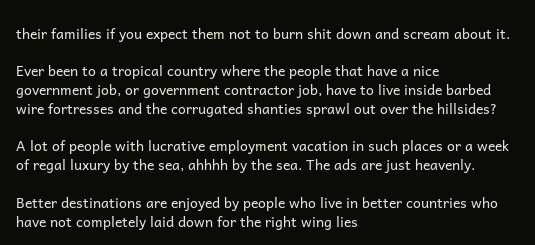their families if you expect them not to burn shit down and scream about it.

Ever been to a tropical country where the people that have a nice government job, or government contractor job, have to live inside barbed wire fortresses and the corrugated shanties sprawl out over the hillsides?

A lot of people with lucrative employment vacation in such places or a week of regal luxury by the sea, ahhhh by the sea. The ads are just heavenly.

Better destinations are enjoyed by people who live in better countries who have not completely laid down for the right wing lies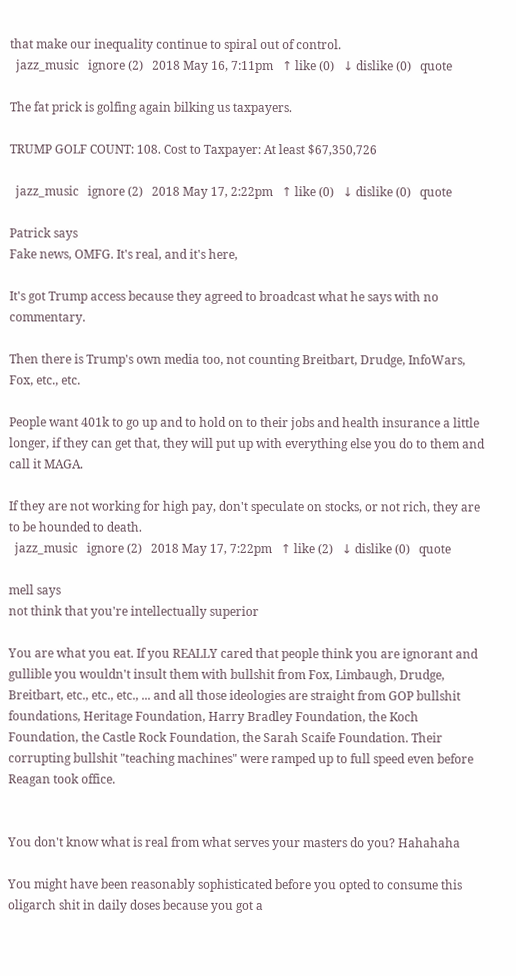that make our inequality continue to spiral out of control.
  jazz_music   ignore (2)   2018 May 16, 7:11pm   ↑ like (0)   ↓ dislike (0)   quote

The fat prick is golfing again bilking us taxpayers.

TRUMP GOLF COUNT: 108. Cost to Taxpayer: At least $67,350,726

  jazz_music   ignore (2)   2018 May 17, 2:22pm   ↑ like (0)   ↓ dislike (0)   quote

Patrick says
Fake news, OMFG. It's real, and it's here,

It's got Trump access because they agreed to broadcast what he says with no commentary.

Then there is Trump's own media too, not counting Breitbart, Drudge, InfoWars, Fox, etc., etc.

People want 401k to go up and to hold on to their jobs and health insurance a little longer, if they can get that, they will put up with everything else you do to them and call it MAGA.

If they are not working for high pay, don't speculate on stocks, or not rich, they are to be hounded to death.
  jazz_music   ignore (2)   2018 May 17, 7:22pm   ↑ like (2)   ↓ dislike (0)   quote

mell says
not think that you're intellectually superior

You are what you eat. If you REALLY cared that people think you are ignorant and gullible you wouldn't insult them with bullshit from Fox, Limbaugh, Drudge, Breitbart, etc., etc., etc., ... and all those ideologies are straight from GOP bullshit foundations, Heritage Foundation, Harry Bradley Foundation, the Koch Foundation, the Castle Rock Foundation, the Sarah Scaife Foundation. Their corrupting bullshit "teaching machines" were ramped up to full speed even before Reagan took office.


You don't know what is real from what serves your masters do you? Hahahaha

You might have been reasonably sophisticated before you opted to consume this oligarch shit in daily doses because you got a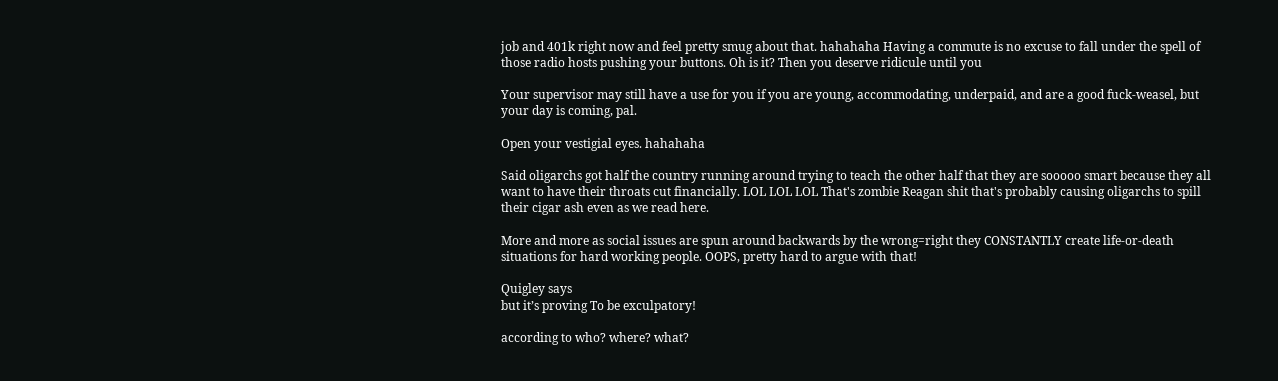job and 401k right now and feel pretty smug about that. hahahaha Having a commute is no excuse to fall under the spell of those radio hosts pushing your buttons. Oh is it? Then you deserve ridicule until you

Your supervisor may still have a use for you if you are young, accommodating, underpaid, and are a good fuck-weasel, but your day is coming, pal.

Open your vestigial eyes. hahahaha

Said oligarchs got half the country running around trying to teach the other half that they are sooooo smart because they all want to have their throats cut financially. LOL LOL LOL That's zombie Reagan shit that's probably causing oligarchs to spill their cigar ash even as we read here.

More and more as social issues are spun around backwards by the wrong=right they CONSTANTLY create life-or-death situations for hard working people. OOPS, pretty hard to argue with that!

Quigley says
but it’s proving To be exculpatory!

according to who? where? what?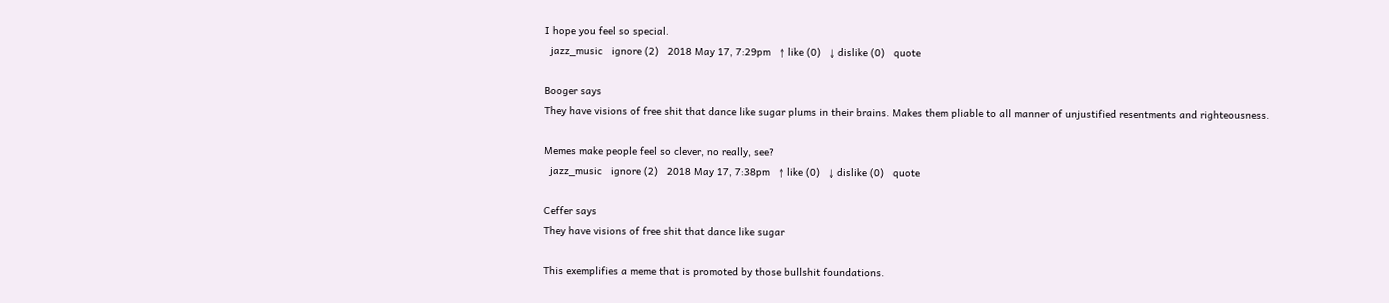I hope you feel so special.
  jazz_music   ignore (2)   2018 May 17, 7:29pm   ↑ like (0)   ↓ dislike (0)   quote

Booger says
They have visions of free shit that dance like sugar plums in their brains. Makes them pliable to all manner of unjustified resentments and righteousness.

Memes make people feel so clever, no really, see?
  jazz_music   ignore (2)   2018 May 17, 7:38pm   ↑ like (0)   ↓ dislike (0)   quote

Ceffer says
They have visions of free shit that dance like sugar

This exemplifies a meme that is promoted by those bullshit foundations.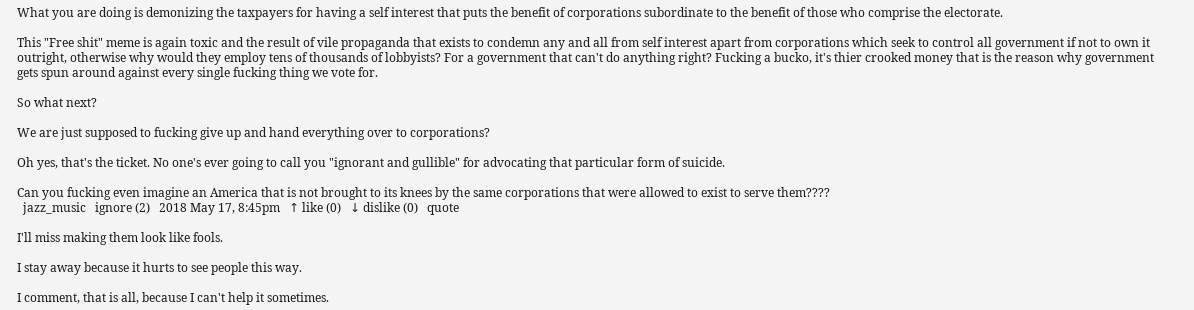What you are doing is demonizing the taxpayers for having a self interest that puts the benefit of corporations subordinate to the benefit of those who comprise the electorate.

This "Free shit" meme is again toxic and the result of vile propaganda that exists to condemn any and all from self interest apart from corporations which seek to control all government if not to own it outright, otherwise why would they employ tens of thousands of lobbyists? For a government that can't do anything right? Fucking a bucko, it's thier crooked money that is the reason why government gets spun around against every single fucking thing we vote for.

So what next?

We are just supposed to fucking give up and hand everything over to corporations?

Oh yes, that's the ticket. No one's ever going to call you "ignorant and gullible" for advocating that particular form of suicide.

Can you fucking even imagine an America that is not brought to its knees by the same corporations that were allowed to exist to serve them????
  jazz_music   ignore (2)   2018 May 17, 8:45pm   ↑ like (0)   ↓ dislike (0)   quote

I'll miss making them look like fools.

I stay away because it hurts to see people this way.

I comment, that is all, because I can't help it sometimes.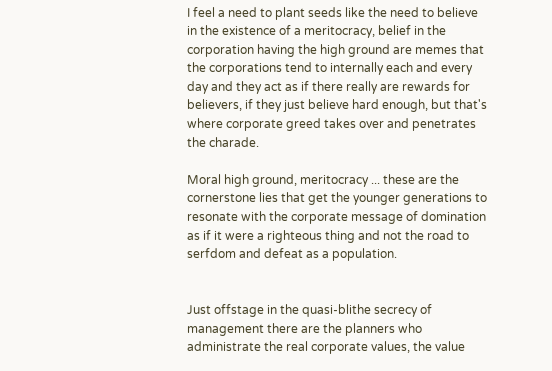I feel a need to plant seeds like the need to believe in the existence of a meritocracy, belief in the corporation having the high ground are memes that the corporations tend to internally each and every day and they act as if there really are rewards for believers, if they just believe hard enough, but that's where corporate greed takes over and penetrates the charade.

Moral high ground, meritocracy ... these are the cornerstone lies that get the younger generations to resonate with the corporate message of domination as if it were a righteous thing and not the road to serfdom and defeat as a population.


Just offstage in the quasi-blithe secrecy of management there are the planners who administrate the real corporate values, the value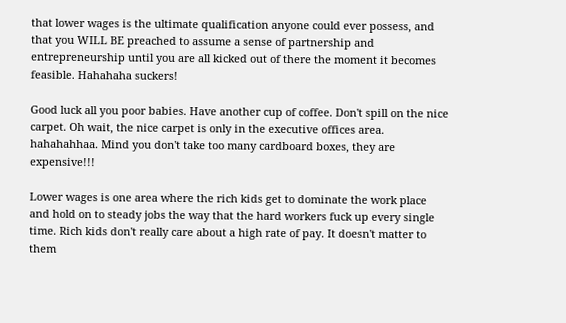that lower wages is the ultimate qualification anyone could ever possess, and that you WILL BE preached to assume a sense of partnership and entrepreneurship until you are all kicked out of there the moment it becomes feasible. Hahahaha suckers!

Good luck all you poor babies. Have another cup of coffee. Don't spill on the nice carpet. Oh wait, the nice carpet is only in the executive offices area. hahahahhaa. Mind you don't take too many cardboard boxes, they are expensive!!!

Lower wages is one area where the rich kids get to dominate the work place and hold on to steady jobs the way that the hard workers fuck up every single time. Rich kids don't really care about a high rate of pay. It doesn't matter to them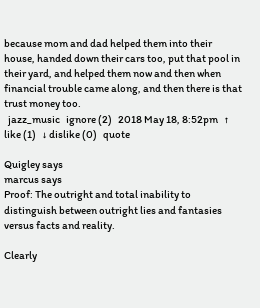because mom and dad helped them into their house, handed down their cars too, put that pool in their yard, and helped them now and then when financial trouble came along, and then there is that trust money too.
  jazz_music   ignore (2)   2018 May 18, 8:52pm   ↑ like (1)   ↓ dislike (0)   quote

Quigley says
marcus says
Proof: The outright and total inability to distinguish between outright lies and fantasies versus facts and reality.

Clearly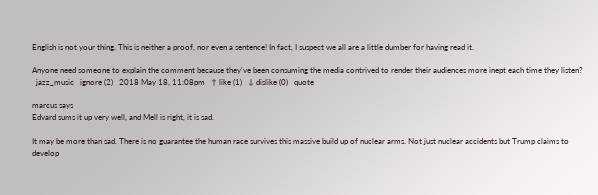English is not your thing. This is neither a proof, nor even a sentence! In fact, I suspect we all are a little dumber for having read it.

Anyone need someone to explain the comment because they've been consuming the media contrived to render their audiences more inept each time they listen?
  jazz_music   ignore (2)   2018 May 18, 11:08pm   ↑ like (1)   ↓ dislike (0)   quote

marcus says
Edvard sums it up very well, and Mell is right, it is sad.

It may be more than sad. There is no guarantee the human race survives this massive build up of nuclear arms. Not just nuclear accidents but Trump claims to develop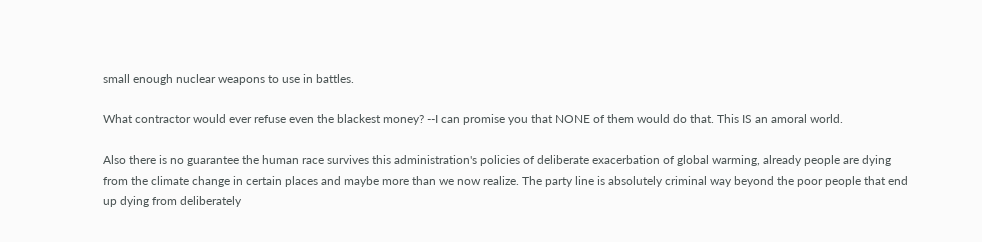small enough nuclear weapons to use in battles.

What contractor would ever refuse even the blackest money? --I can promise you that NONE of them would do that. This IS an amoral world.

Also there is no guarantee the human race survives this administration's policies of deliberate exacerbation of global warming, already people are dying from the climate change in certain places and maybe more than we now realize. The party line is absolutely criminal way beyond the poor people that end up dying from deliberately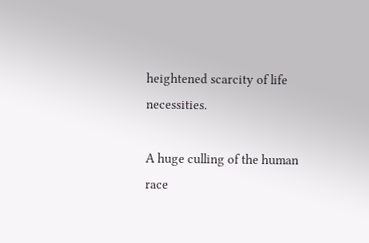heightened scarcity of life necessities.

A huge culling of the human race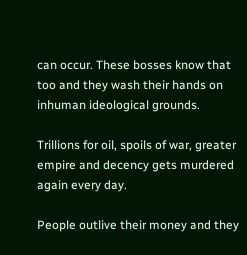can occur. These bosses know that too and they wash their hands on inhuman ideological grounds.

Trillions for oil, spoils of war, greater empire and decency gets murdered again every day.

People outlive their money and they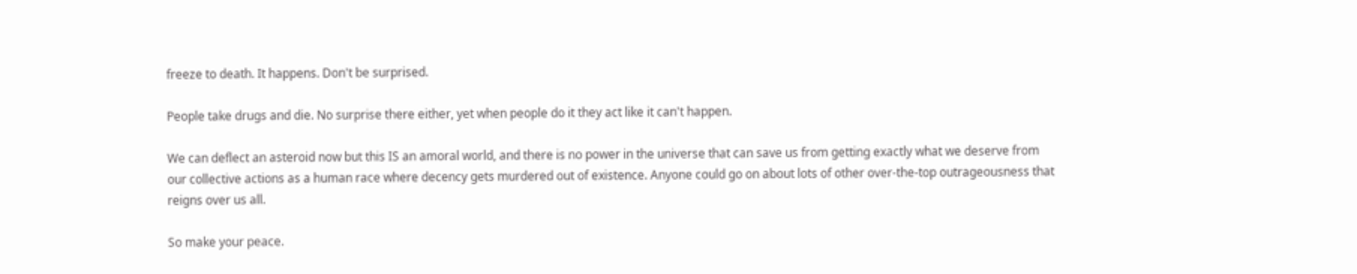freeze to death. It happens. Don't be surprised.

People take drugs and die. No surprise there either, yet when people do it they act like it can't happen.

We can deflect an asteroid now but this IS an amoral world, and there is no power in the universe that can save us from getting exactly what we deserve from our collective actions as a human race where decency gets murdered out of existence. Anyone could go on about lots of other over-the-top outrageousness that reigns over us all.

So make your peace.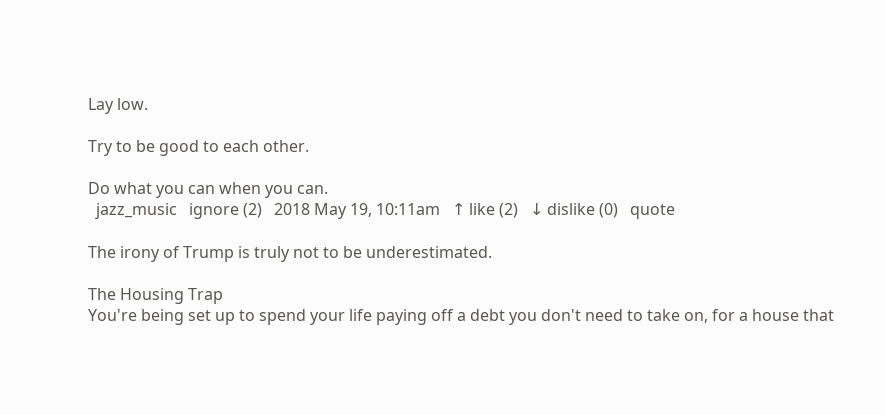Lay low.

Try to be good to each other.

Do what you can when you can.
  jazz_music   ignore (2)   2018 May 19, 10:11am   ↑ like (2)   ↓ dislike (0)   quote

The irony of Trump is truly not to be underestimated.

The Housing Trap
You're being set up to spend your life paying off a debt you don't need to take on, for a house that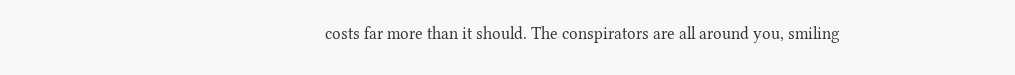costs far more than it should. The conspirators are all around you, smiling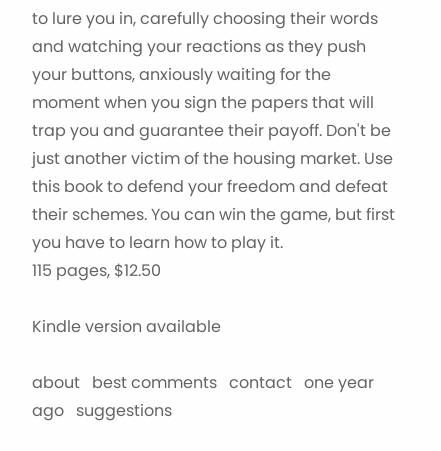to lure you in, carefully choosing their words and watching your reactions as they push your buttons, anxiously waiting for the moment when you sign the papers that will trap you and guarantee their payoff. Don't be just another victim of the housing market. Use this book to defend your freedom and defeat their schemes. You can win the game, but first you have to learn how to play it.
115 pages, $12.50

Kindle version available

about   best comments   contact   one year ago   suggestions